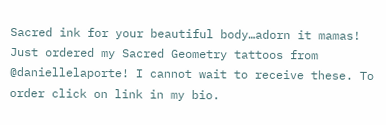Sacred ink for your beautiful body…adorn it mamas! Just ordered my Sacred Geometry tattoos from @daniellelaporte! I cannot wait to receive these. To order click on link in my bio.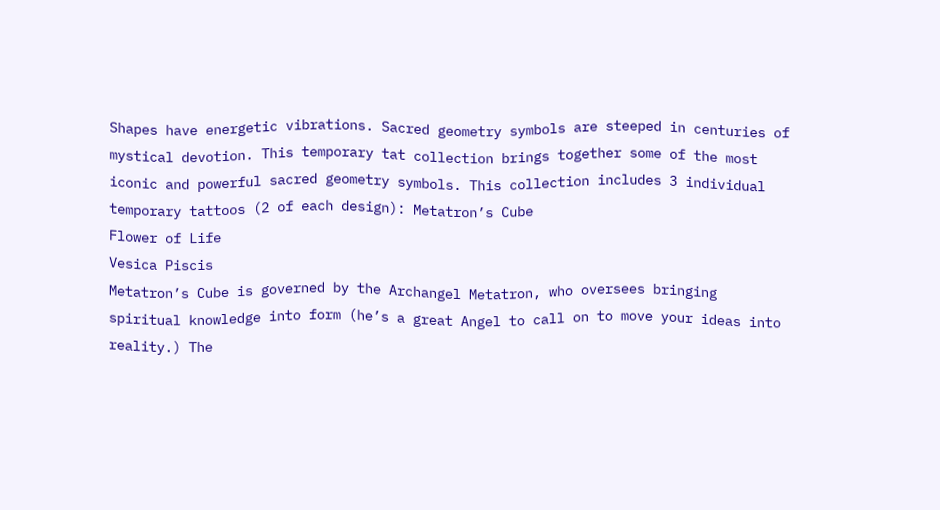Shapes have energetic vibrations. Sacred geometry symbols are steeped in centuries of mystical devotion. This temporary tat collection brings together some of the most iconic and powerful sacred geometry symbols. This collection includes 3 individual temporary tattoos (2 of each design): Metatron’s Cube
Flower of Life
Vesica Piscis
Metatron’s Cube is governed by the Archangel Metatron, who oversees bringing spiritual knowledge into form (he’s a great Angel to call on to move your ideas into reality.) The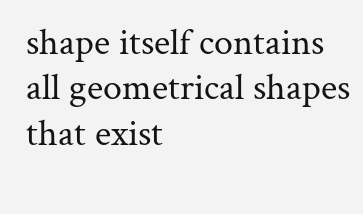shape itself contains all geometrical shapes that exist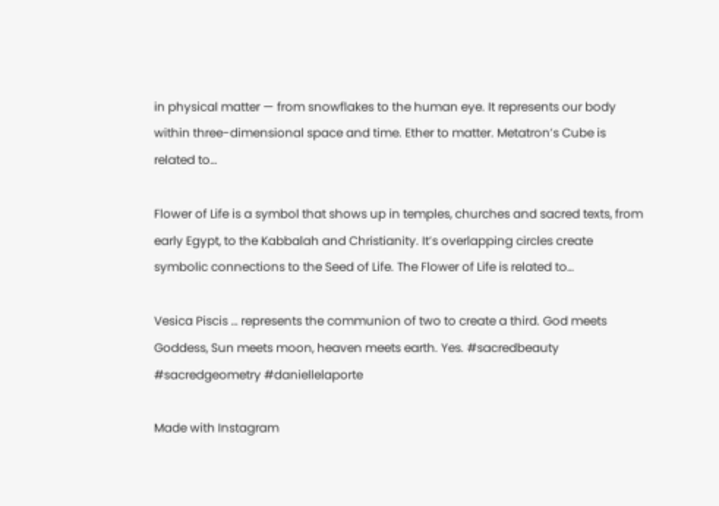in physical matter — from snowflakes to the human eye. It represents our body within three-dimensional space and time. Ether to matter. Metatron’s Cube is related to…

Flower of Life is a symbol that shows up in temples, churches and sacred texts, from early Egypt, to the Kabbalah and Christianity. It’s overlapping circles create symbolic connections to the Seed of Life. The Flower of Life is related to…

Vesica Piscis … represents the communion of two to create a third. God meets Goddess, Sun meets moon, heaven meets earth. Yes. #sacredbeauty #sacredgeometry #daniellelaporte

Made with Instagram